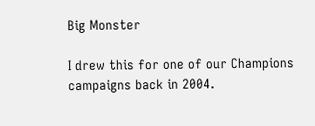Big Monster

I drew this for one of our Champions campaigns back in 2004.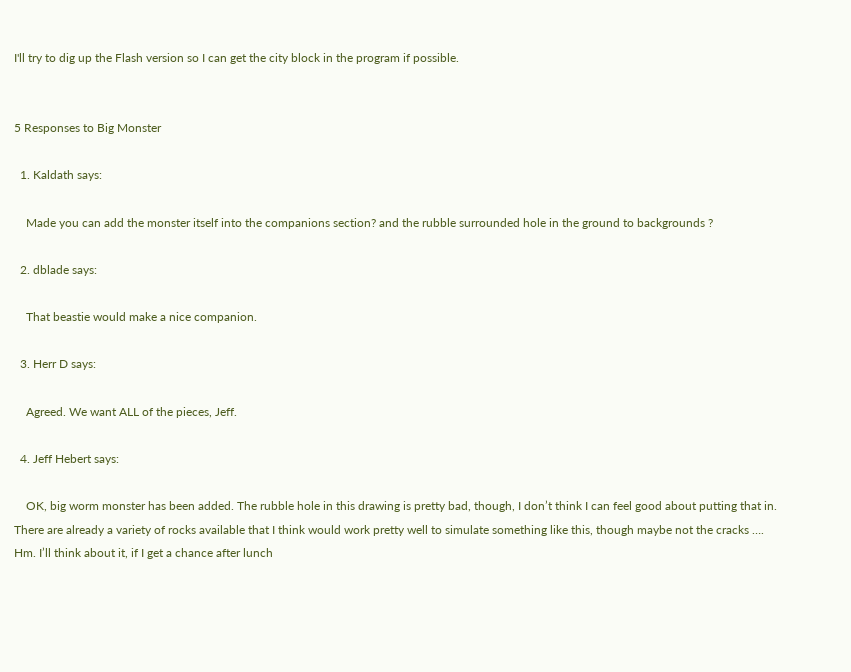I'll try to dig up the Flash version so I can get the city block in the program if possible.


5 Responses to Big Monster

  1. Kaldath says:

    Made you can add the monster itself into the companions section? and the rubble surrounded hole in the ground to backgrounds ?

  2. dblade says:

    That beastie would make a nice companion.

  3. Herr D says:

    Agreed. We want ALL of the pieces, Jeff.

  4. Jeff Hebert says:

    OK, big worm monster has been added. The rubble hole in this drawing is pretty bad, though, I don’t think I can feel good about putting that in. There are already a variety of rocks available that I think would work pretty well to simulate something like this, though maybe not the cracks …. Hm. I’ll think about it, if I get a chance after lunch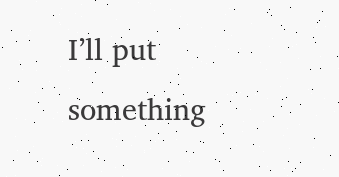I’ll put something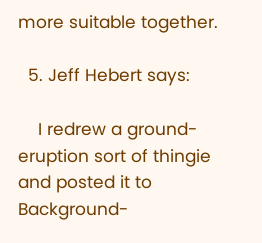more suitable together.

  5. Jeff Hebert says:

    I redrew a ground-eruption sort of thingie and posted it to Background-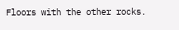Floors with the other rocks.